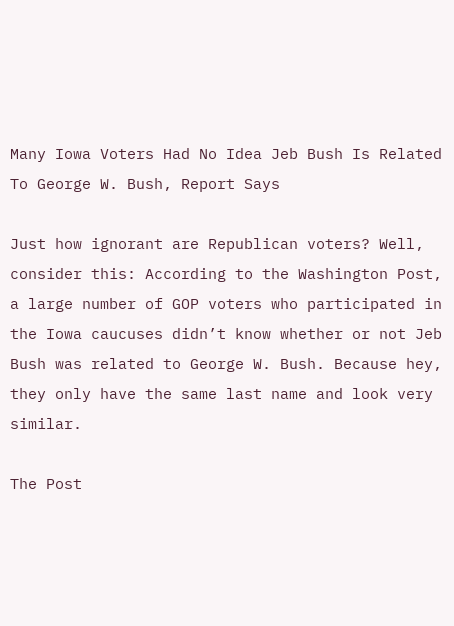Many Iowa Voters Had No Idea Jeb Bush Is Related To George W. Bush, Report Says

Just how ignorant are Republican voters? Well, consider this: According to the Washington Post, a large number of GOP voters who participated in the Iowa caucuses didn’t know whether or not Jeb Bush was related to George W. Bush. Because hey, they only have the same last name and look very similar.

The Post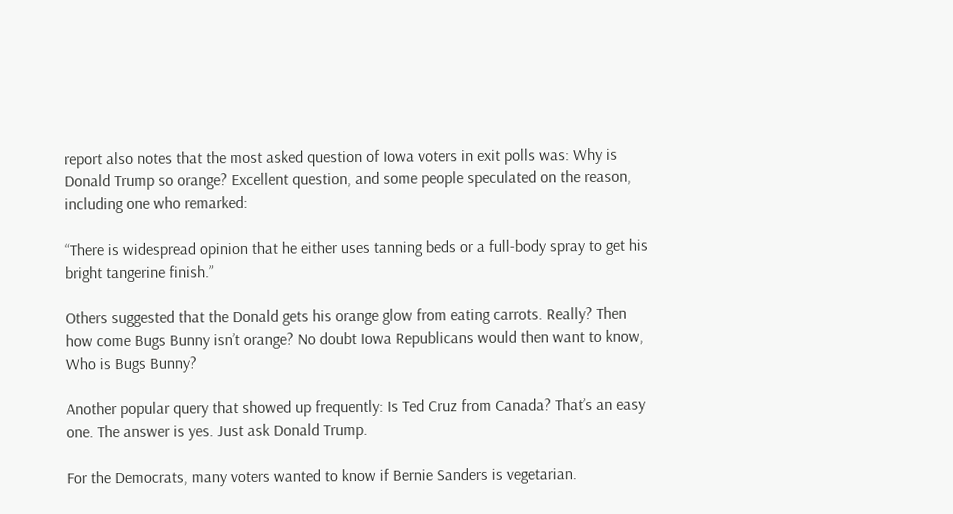report also notes that the most asked question of Iowa voters in exit polls was: Why is Donald Trump so orange? Excellent question, and some people speculated on the reason, including one who remarked:

“There is widespread opinion that he either uses tanning beds or a full-body spray to get his bright tangerine finish.”

Others suggested that the Donald gets his orange glow from eating carrots. Really? Then how come Bugs Bunny isn’t orange? No doubt Iowa Republicans would then want to know, Who is Bugs Bunny?

Another popular query that showed up frequently: Is Ted Cruz from Canada? That’s an easy one. The answer is yes. Just ask Donald Trump.

For the Democrats, many voters wanted to know if Bernie Sanders is vegetarian.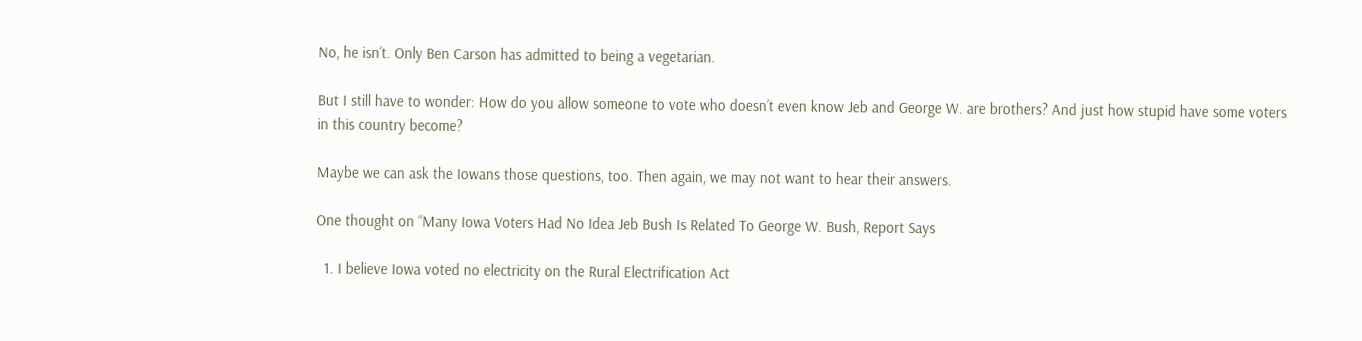No, he isn’t. Only Ben Carson has admitted to being a vegetarian.

But I still have to wonder: How do you allow someone to vote who doesn’t even know Jeb and George W. are brothers? And just how stupid have some voters in this country become?

Maybe we can ask the Iowans those questions, too. Then again, we may not want to hear their answers.

One thought on “Many Iowa Voters Had No Idea Jeb Bush Is Related To George W. Bush, Report Says

  1. I believe Iowa voted no electricity on the Rural Electrification Act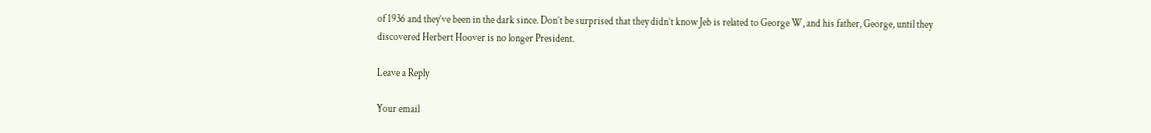of 1936 and they’ve been in the dark since. Don’t be surprised that they didn’t know Jeb is related to George W, and his father, George, until they discovered Herbert Hoover is no longer President.

Leave a Reply

Your email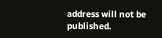address will not be published.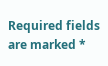Required fields are marked *